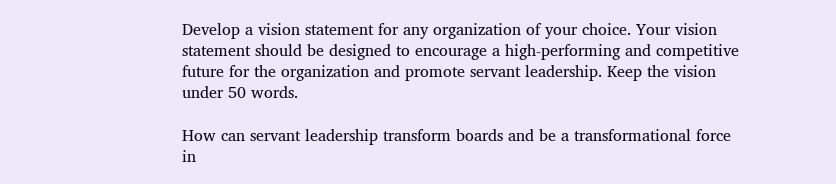Develop a vision statement for any organization of your choice. Your vision statement should be designed to encourage a high-performing and competitive future for the organization and promote servant leadership. Keep the vision under 50 words.

How can servant leadership transform boards and be a transformational force in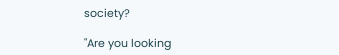society?

"Are you looking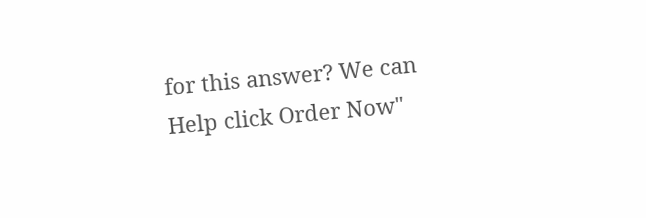for this answer? We can Help click Order Now"